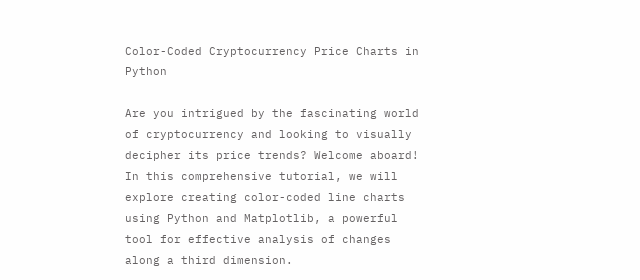Color-Coded Cryptocurrency Price Charts in Python

Are you intrigued by the fascinating world of cryptocurrency and looking to visually decipher its price trends? Welcome aboard! In this comprehensive tutorial, we will explore creating color-coded line charts using Python and Matplotlib, a powerful tool for effective analysis of changes along a third dimension.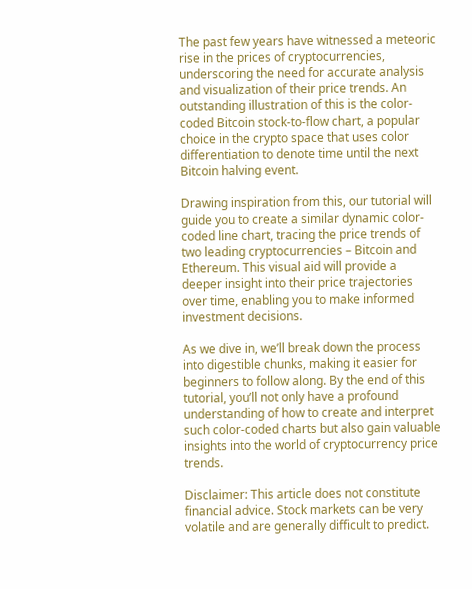The past few years have witnessed a meteoric rise in the prices of cryptocurrencies, underscoring the need for accurate analysis and visualization of their price trends. An outstanding illustration of this is the color-coded Bitcoin stock-to-flow chart, a popular choice in the crypto space that uses color differentiation to denote time until the next Bitcoin halving event.

Drawing inspiration from this, our tutorial will guide you to create a similar dynamic color-coded line chart, tracing the price trends of two leading cryptocurrencies – Bitcoin and Ethereum. This visual aid will provide a deeper insight into their price trajectories over time, enabling you to make informed investment decisions.

As we dive in, we’ll break down the process into digestible chunks, making it easier for beginners to follow along. By the end of this tutorial, you’ll not only have a profound understanding of how to create and interpret such color-coded charts but also gain valuable insights into the world of cryptocurrency price trends.

Disclaimer: This article does not constitute financial advice. Stock markets can be very volatile and are generally difficult to predict.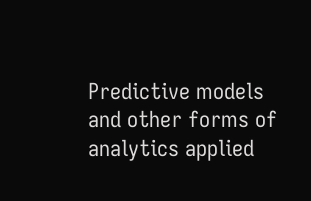Predictive models and other forms of analytics applied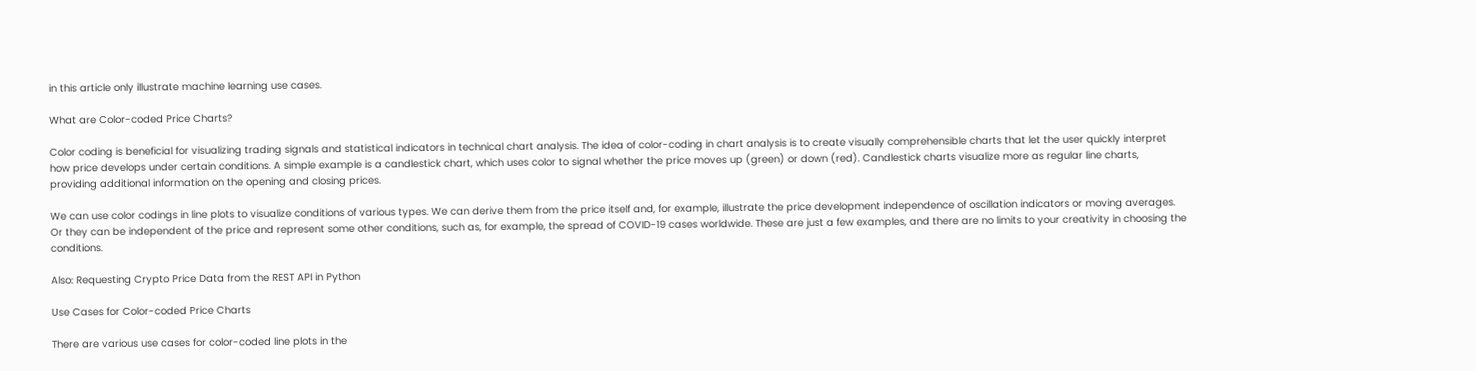in this article only illustrate machine learning use cases.

What are Color-coded Price Charts?

Color coding is beneficial for visualizing trading signals and statistical indicators in technical chart analysis. The idea of color-coding in chart analysis is to create visually comprehensible charts that let the user quickly interpret how price develops under certain conditions. A simple example is a candlestick chart, which uses color to signal whether the price moves up (green) or down (red). Candlestick charts visualize more as regular line charts, providing additional information on the opening and closing prices.

We can use color codings in line plots to visualize conditions of various types. We can derive them from the price itself and, for example, illustrate the price development independence of oscillation indicators or moving averages. Or they can be independent of the price and represent some other conditions, such as, for example, the spread of COVID-19 cases worldwide. These are just a few examples, and there are no limits to your creativity in choosing the conditions.

Also: Requesting Crypto Price Data from the REST API in Python

Use Cases for Color-coded Price Charts

There are various use cases for color-coded line plots in the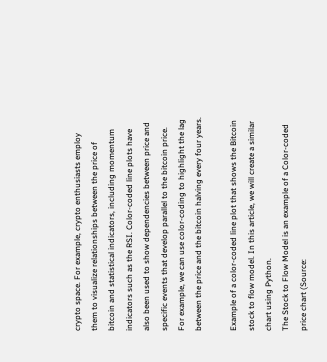crypto space. For example, crypto enthusiasts employ them to visualize relationships between the price of bitcoin and statistical indicators, including momentum indicators such as the RSI. Color-coded line plots have also been used to show dependencies between price and specific events that develop parallel to the bitcoin price. For example, we can use color-coding to highlight the lag between the price and the bitcoin halving every four years.

Example of a color-coded line plot that shows the Bitcoin stock to flow model. In this article, we will create a similar chart using Python.
The Stock to Flow Model is an example of a Color-coded price chart (Source: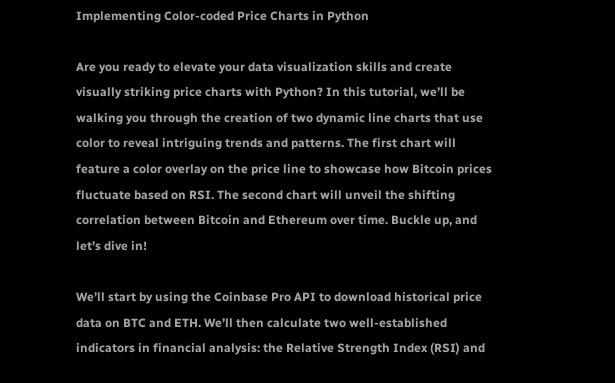Implementing Color-coded Price Charts in Python

Are you ready to elevate your data visualization skills and create visually striking price charts with Python? In this tutorial, we’ll be walking you through the creation of two dynamic line charts that use color to reveal intriguing trends and patterns. The first chart will feature a color overlay on the price line to showcase how Bitcoin prices fluctuate based on RSI. The second chart will unveil the shifting correlation between Bitcoin and Ethereum over time. Buckle up, and let’s dive in!

We’ll start by using the Coinbase Pro API to download historical price data on BTC and ETH. We’ll then calculate two well-established indicators in financial analysis: the Relative Strength Index (RSI) and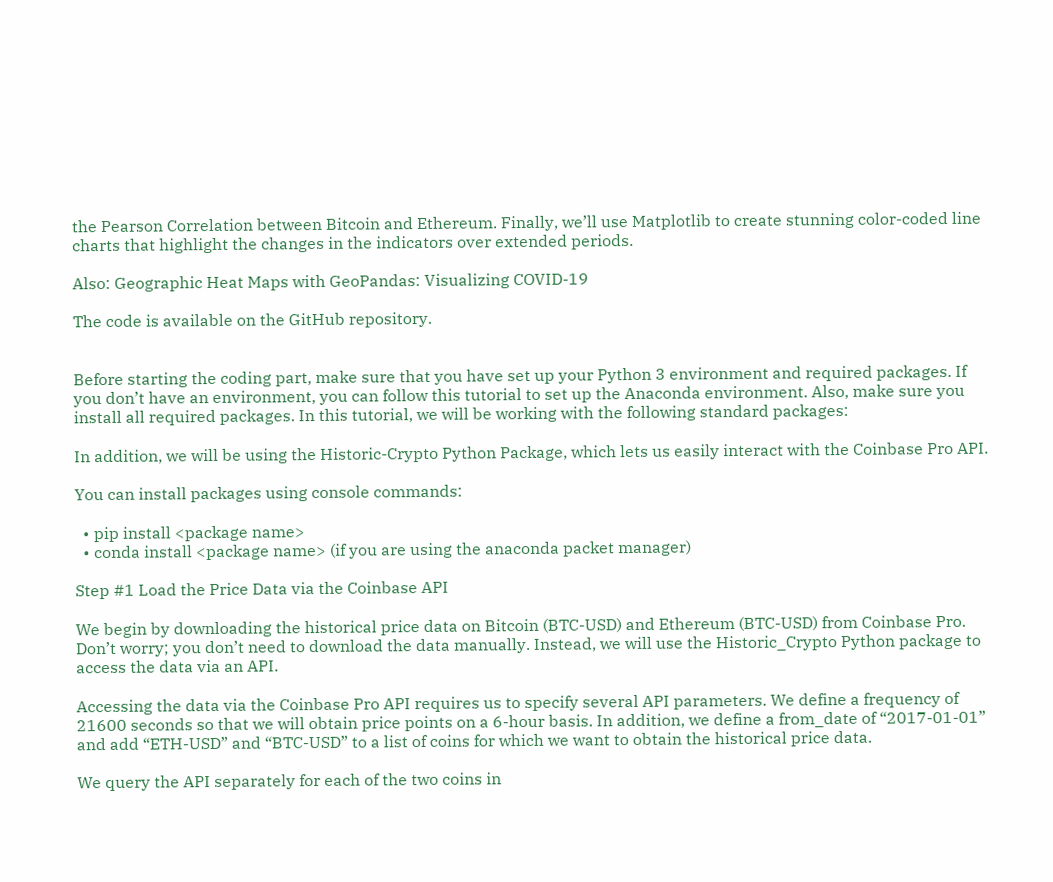the Pearson Correlation between Bitcoin and Ethereum. Finally, we’ll use Matplotlib to create stunning color-coded line charts that highlight the changes in the indicators over extended periods.

Also: Geographic Heat Maps with GeoPandas: Visualizing COVID-19

The code is available on the GitHub repository.


Before starting the coding part, make sure that you have set up your Python 3 environment and required packages. If you don’t have an environment, you can follow this tutorial to set up the Anaconda environment. Also, make sure you install all required packages. In this tutorial, we will be working with the following standard packages:

In addition, we will be using the Historic-Crypto Python Package, which lets us easily interact with the Coinbase Pro API.

You can install packages using console commands:

  • pip install <package name>
  • conda install <package name> (if you are using the anaconda packet manager)

Step #1 Load the Price Data via the Coinbase API

We begin by downloading the historical price data on Bitcoin (BTC-USD) and Ethereum (BTC-USD) from Coinbase Pro. Don’t worry; you don’t need to download the data manually. Instead, we will use the Historic_Crypto Python package to access the data via an API.

Accessing the data via the Coinbase Pro API requires us to specify several API parameters. We define a frequency of 21600 seconds so that we will obtain price points on a 6-hour basis. In addition, we define a from_date of “2017-01-01” and add “ETH-USD” and “BTC-USD” to a list of coins for which we want to obtain the historical price data.

We query the API separately for each of the two coins in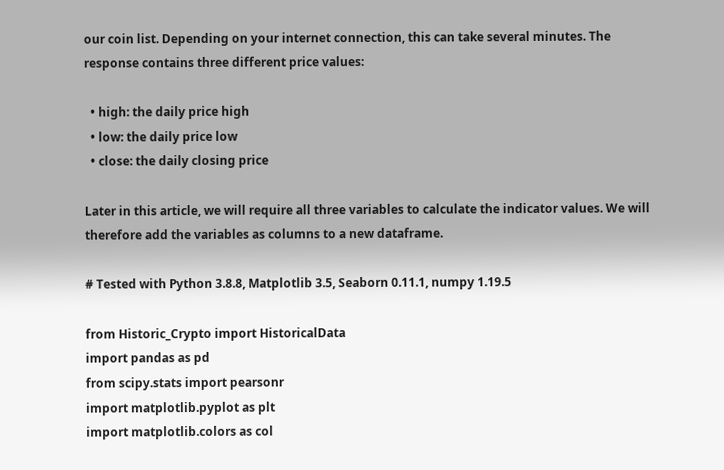our coin list. Depending on your internet connection, this can take several minutes. The response contains three different price values:

  • high: the daily price high
  • low: the daily price low
  • close: the daily closing price

Later in this article, we will require all three variables to calculate the indicator values. We will therefore add the variables as columns to a new dataframe.

# Tested with Python 3.8.8, Matplotlib 3.5, Seaborn 0.11.1, numpy 1.19.5

from Historic_Crypto import HistoricalData
import pandas as pd
from scipy.stats import pearsonr
import matplotlib.pyplot as plt
import matplotlib.colors as col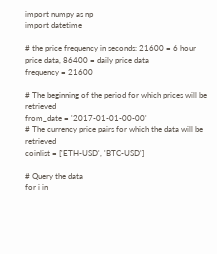import numpy as np
import datetime

# the price frequency in seconds: 21600 = 6 hour price data, 86400 = daily price data
frequency = 21600

# The beginning of the period for which prices will be retrieved
from_date = '2017-01-01-00-00'
# The currency price pairs for which the data will be retrieved
coinlist = ['ETH-USD', 'BTC-USD']

# Query the data
for i in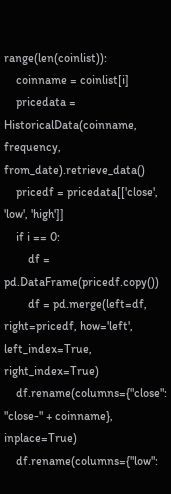range(len(coinlist)):
    coinname = coinlist[i]
    pricedata = HistoricalData(coinname, frequency, from_date).retrieve_data()
    pricedf = pricedata[['close', 'low', 'high']]
    if i == 0:
        df = pd.DataFrame(pricedf.copy())
        df = pd.merge(left=df, right=pricedf, how='left', left_index=True, right_index=True)
    df.rename(columns={"close": "close-" + coinname}, inplace=True)
    df.rename(columns={"low":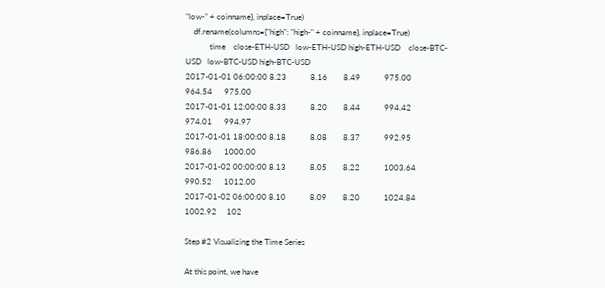"low-" + coinname}, inplace=True)
    df.rename(columns={"high": "high-" + coinname}, inplace=True)
            time    close-ETH-USD   low-ETH-USD high-ETH-USD    close-BTC-USD   low-BTC-USD high-BTC-USD
2017-01-01 06:00:00 8.23            8.16        8.49            975.00          964.54      975.00
2017-01-01 12:00:00 8.33            8.20        8.44            994.42          974.01      994.97
2017-01-01 18:00:00 8.18            8.08        8.37            992.95          986.86      1000.00
2017-01-02 00:00:00 8.13            8.05        8.22            1003.64         990.52      1012.00
2017-01-02 06:00:00 8.10            8.09        8.20            1024.84         1002.92     102

Step #2 Visualizing the Time Series

At this point, we have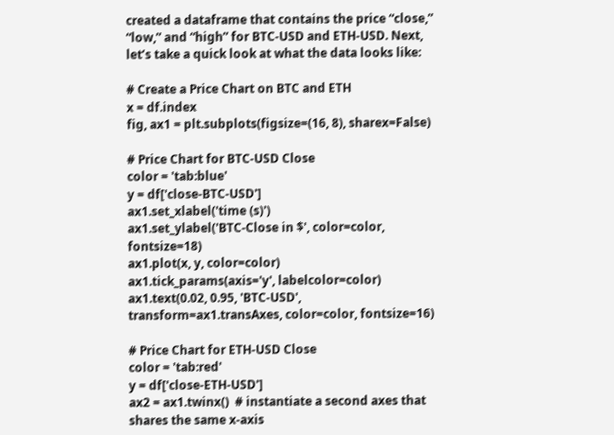created a dataframe that contains the price “close,” “low,” and “high” for BTC-USD and ETH-USD. Next, let’s take a quick look at what the data looks like:

# Create a Price Chart on BTC and ETH
x = df.index
fig, ax1 = plt.subplots(figsize=(16, 8), sharex=False)

# Price Chart for BTC-USD Close
color = 'tab:blue'
y = df['close-BTC-USD']
ax1.set_xlabel('time (s)')
ax1.set_ylabel('BTC-Close in $', color=color, fontsize=18)
ax1.plot(x, y, color=color)
ax1.tick_params(axis='y', labelcolor=color)
ax1.text(0.02, 0.95, 'BTC-USD',  transform=ax1.transAxes, color=color, fontsize=16)

# Price Chart for ETH-USD Close
color = 'tab:red'
y = df['close-ETH-USD']
ax2 = ax1.twinx()  # instantiate a second axes that shares the same x-axis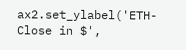ax2.set_ylabel('ETH-Close in $',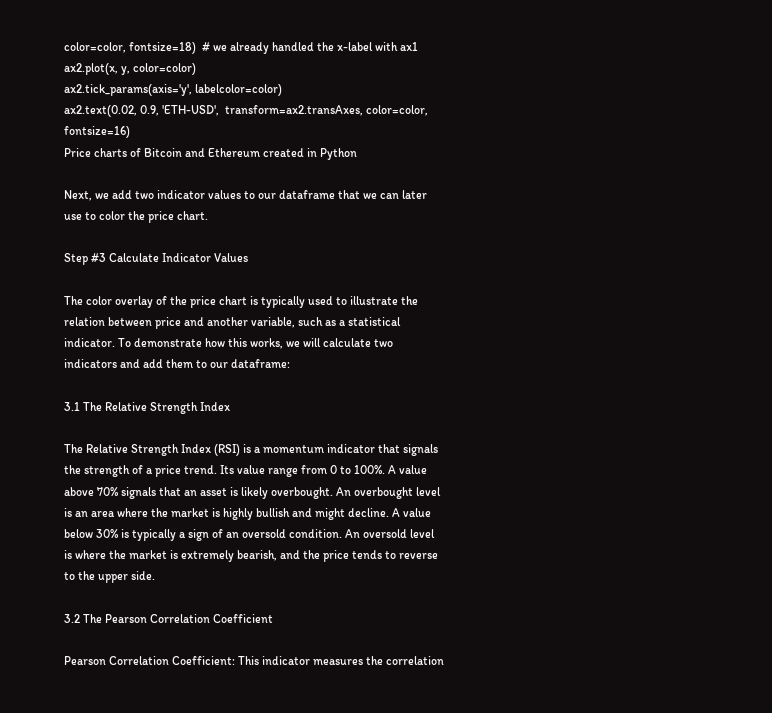color=color, fontsize=18)  # we already handled the x-label with ax1
ax2.plot(x, y, color=color)
ax2.tick_params(axis='y', labelcolor=color)
ax2.text(0.02, 0.9, 'ETH-USD',  transform=ax2.transAxes, color=color, fontsize=16)
Price charts of Bitcoin and Ethereum created in Python

Next, we add two indicator values to our dataframe that we can later use to color the price chart.

Step #3 Calculate Indicator Values

The color overlay of the price chart is typically used to illustrate the relation between price and another variable, such as a statistical indicator. To demonstrate how this works, we will calculate two indicators and add them to our dataframe:

3.1 The Relative Strength Index

The Relative Strength Index (RSI) is a momentum indicator that signals the strength of a price trend. Its value range from 0 to 100%. A value above 70% signals that an asset is likely overbought. An overbought level is an area where the market is highly bullish and might decline. A value below 30% is typically a sign of an oversold condition. An oversold level is where the market is extremely bearish, and the price tends to reverse to the upper side.

3.2 The Pearson Correlation Coefficient

Pearson Correlation Coefficient: This indicator measures the correlation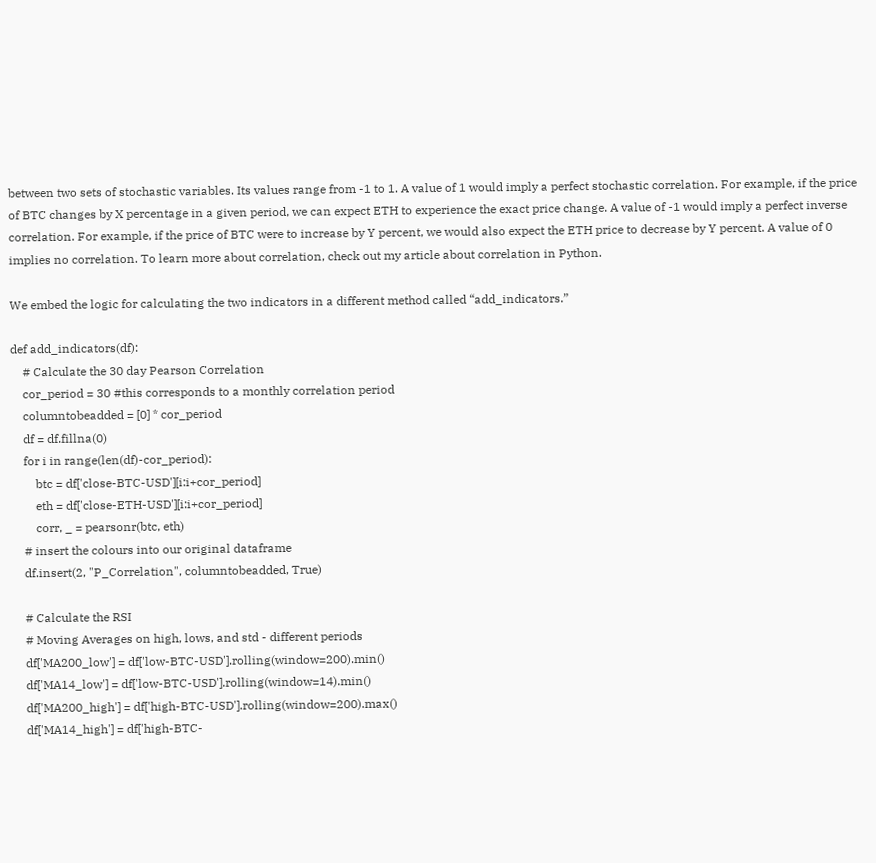between two sets of stochastic variables. Its values range from -1 to 1. A value of 1 would imply a perfect stochastic correlation. For example, if the price of BTC changes by X percentage in a given period, we can expect ETH to experience the exact price change. A value of -1 would imply a perfect inverse correlation. For example, if the price of BTC were to increase by Y percent, we would also expect the ETH price to decrease by Y percent. A value of 0 implies no correlation. To learn more about correlation, check out my article about correlation in Python.

We embed the logic for calculating the two indicators in a different method called “add_indicators.”

def add_indicators(df):
    # Calculate the 30 day Pearson Correlation
    cor_period = 30 #this corresponds to a monthly correlation period
    columntobeadded = [0] * cor_period
    df = df.fillna(0)
    for i in range(len(df)-cor_period):
        btc = df['close-BTC-USD'][i:i+cor_period]
        eth = df['close-ETH-USD'][i:i+cor_period]
        corr, _ = pearsonr(btc, eth)
    # insert the colours into our original dataframe
    df.insert(2, "P_Correlation", columntobeadded, True)

    # Calculate the RSI
    # Moving Averages on high, lows, and std - different periods
    df['MA200_low'] = df['low-BTC-USD'].rolling(window=200).min()
    df['MA14_low'] = df['low-BTC-USD'].rolling(window=14).min()
    df['MA200_high'] = df['high-BTC-USD'].rolling(window=200).max()
    df['MA14_high'] = df['high-BTC-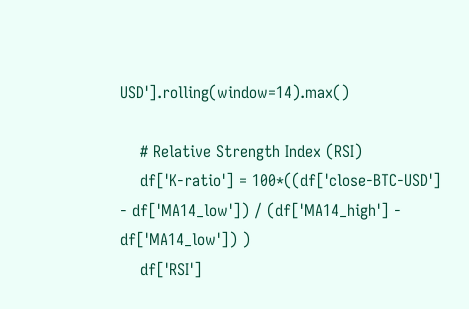USD'].rolling(window=14).max()

    # Relative Strength Index (RSI)
    df['K-ratio'] = 100*((df['close-BTC-USD'] - df['MA14_low']) / (df['MA14_high'] - df['MA14_low']) )
    df['RSI']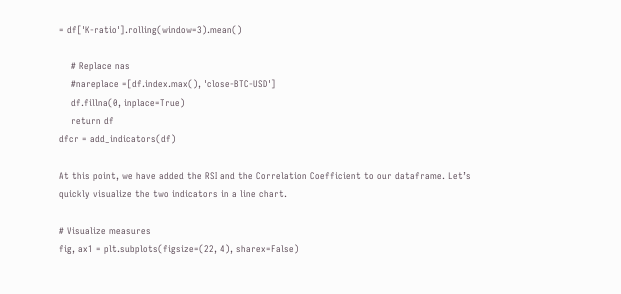= df['K-ratio'].rolling(window=3).mean()

    # Replace nas
    #nareplace =[df.index.max(), 'close-BTC-USD']
    df.fillna(0, inplace=True)
    return df
dfcr = add_indicators(df)

At this point, we have added the RSI and the Correlation Coefficient to our dataframe. Let’s quickly visualize the two indicators in a line chart.

# Visualize measures
fig, ax1 = plt.subplots(figsize=(22, 4), sharex=False)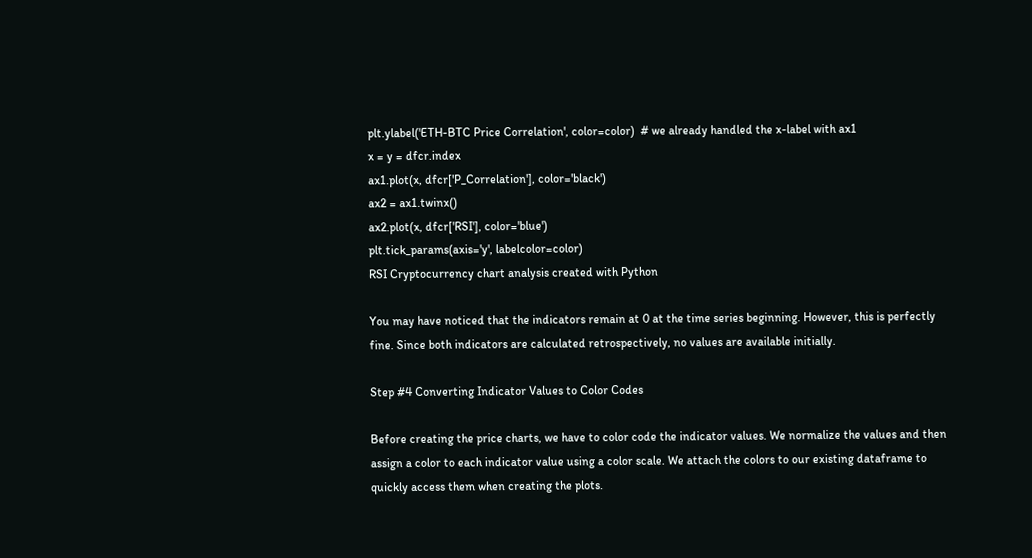plt.ylabel('ETH-BTC Price Correlation', color=color)  # we already handled the x-label with ax1
x = y = dfcr.index
ax1.plot(x, dfcr['P_Correlation'], color='black')
ax2 = ax1.twinx()
ax2.plot(x, dfcr['RSI'], color='blue')
plt.tick_params(axis='y', labelcolor=color)
RSI Cryptocurrency chart analysis created with Python

You may have noticed that the indicators remain at 0 at the time series beginning. However, this is perfectly fine. Since both indicators are calculated retrospectively, no values are available initially.

Step #4 Converting Indicator Values to Color Codes

Before creating the price charts, we have to color code the indicator values. We normalize the values and then assign a color to each indicator value using a color scale. We attach the colors to our existing dataframe to quickly access them when creating the plots.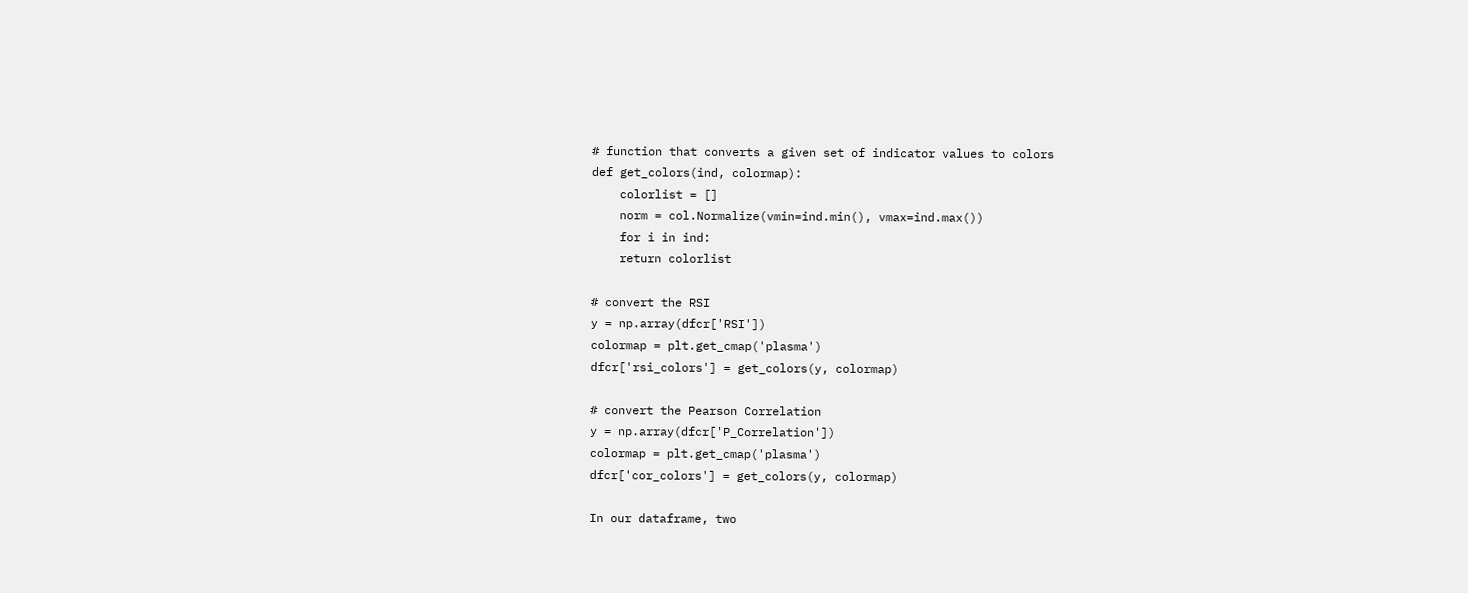# function that converts a given set of indicator values to colors
def get_colors(ind, colormap):
    colorlist = []
    norm = col.Normalize(vmin=ind.min(), vmax=ind.max())
    for i in ind:
    return colorlist

# convert the RSI
y = np.array(dfcr['RSI'])
colormap = plt.get_cmap('plasma')
dfcr['rsi_colors'] = get_colors(y, colormap)

# convert the Pearson Correlation
y = np.array(dfcr['P_Correlation'])
colormap = plt.get_cmap('plasma')
dfcr['cor_colors'] = get_colors(y, colormap)

In our dataframe, two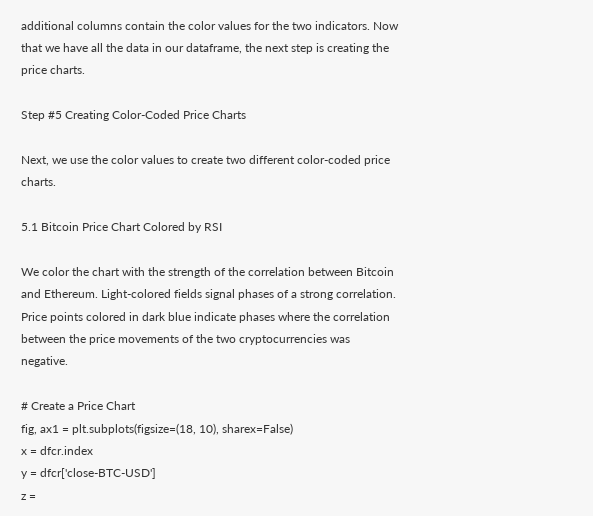additional columns contain the color values for the two indicators. Now that we have all the data in our dataframe, the next step is creating the price charts.

Step #5 Creating Color-Coded Price Charts

Next, we use the color values to create two different color-coded price charts.

5.1 Bitcoin Price Chart Colored by RSI

We color the chart with the strength of the correlation between Bitcoin and Ethereum. Light-colored fields signal phases of a strong correlation. Price points colored in dark blue indicate phases where the correlation between the price movements of the two cryptocurrencies was negative.

# Create a Price Chart
fig, ax1 = plt.subplots(figsize=(18, 10), sharex=False)
x = dfcr.index
y = dfcr['close-BTC-USD']
z =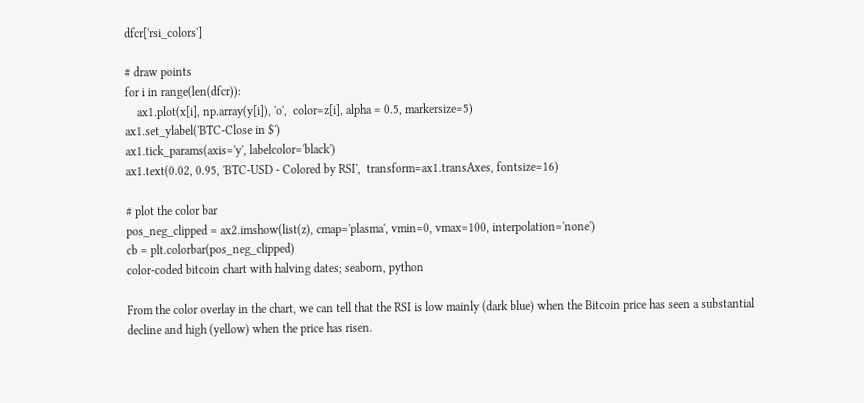dfcr['rsi_colors']

# draw points
for i in range(len(dfcr)):
    ax1.plot(x[i], np.array(y[i]), 'o',  color=z[i], alpha = 0.5, markersize=5)
ax1.set_ylabel('BTC-Close in $')
ax1.tick_params(axis='y', labelcolor='black')
ax1.text(0.02, 0.95, 'BTC-USD - Colored by RSI',  transform=ax1.transAxes, fontsize=16)

# plot the color bar
pos_neg_clipped = ax2.imshow(list(z), cmap='plasma', vmin=0, vmax=100, interpolation='none')
cb = plt.colorbar(pos_neg_clipped)
color-coded bitcoin chart with halving dates; seaborn, python

From the color overlay in the chart, we can tell that the RSI is low mainly (dark blue) when the Bitcoin price has seen a substantial decline and high (yellow) when the price has risen.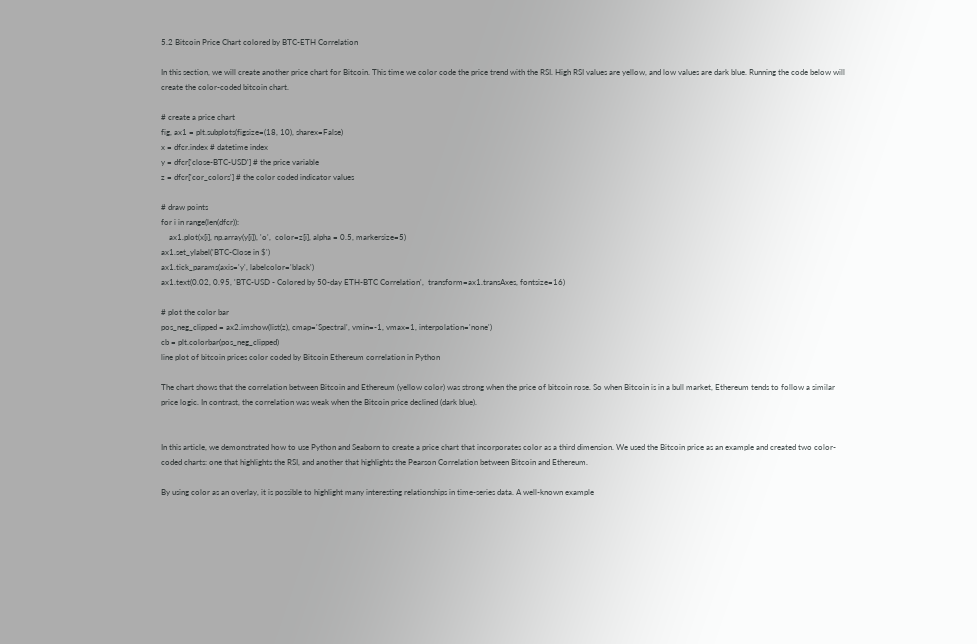5.2 Bitcoin Price Chart colored by BTC-ETH Correlation

In this section, we will create another price chart for Bitcoin. This time we color code the price trend with the RSI. High RSI values are yellow, and low values are dark blue. Running the code below will create the color-coded bitcoin chart.

# create a price chart
fig, ax1 = plt.subplots(figsize=(18, 10), sharex=False)
x = dfcr.index # datetime index
y = dfcr['close-BTC-USD'] # the price variable
z = dfcr['cor_colors'] # the color coded indicator values

# draw points
for i in range(len(dfcr)):
    ax1.plot(x[i], np.array(y[i]), 'o',  color=z[i], alpha = 0.5, markersize=5)
ax1.set_ylabel('BTC-Close in $')
ax1.tick_params(axis='y', labelcolor='black')
ax1.text(0.02, 0.95, 'BTC-USD - Colored by 50-day ETH-BTC Correlation',  transform=ax1.transAxes, fontsize=16)

# plot the color bar
pos_neg_clipped = ax2.imshow(list(z), cmap='Spectral', vmin=-1, vmax=1, interpolation='none')
cb = plt.colorbar(pos_neg_clipped)
line plot of bitcoin prices color coded by Bitcoin Ethereum correlation in Python

The chart shows that the correlation between Bitcoin and Ethereum (yellow color) was strong when the price of bitcoin rose. So when Bitcoin is in a bull market, Ethereum tends to follow a similar price logic. In contrast, the correlation was weak when the Bitcoin price declined (dark blue).


In this article, we demonstrated how to use Python and Seaborn to create a price chart that incorporates color as a third dimension. We used the Bitcoin price as an example and created two color-coded charts: one that highlights the RSI, and another that highlights the Pearson Correlation between Bitcoin and Ethereum.

By using color as an overlay, it is possible to highlight many interesting relationships in time-series data. A well-known example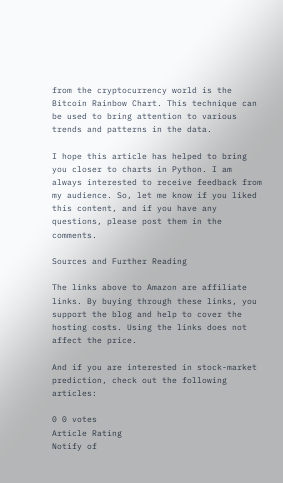from the cryptocurrency world is the Bitcoin Rainbow Chart. This technique can be used to bring attention to various trends and patterns in the data.

I hope this article has helped to bring you closer to charts in Python. I am always interested to receive feedback from my audience. So, let me know if you liked this content, and if you have any questions, please post them in the comments.

Sources and Further Reading

The links above to Amazon are affiliate links. By buying through these links, you support the blog and help to cover the hosting costs. Using the links does not affect the price.

And if you are interested in stock-market prediction, check out the following articles:

0 0 votes
Article Rating
Notify of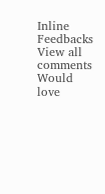Inline Feedbacks
View all comments
Would love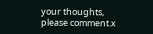your thoughts, please comment.x